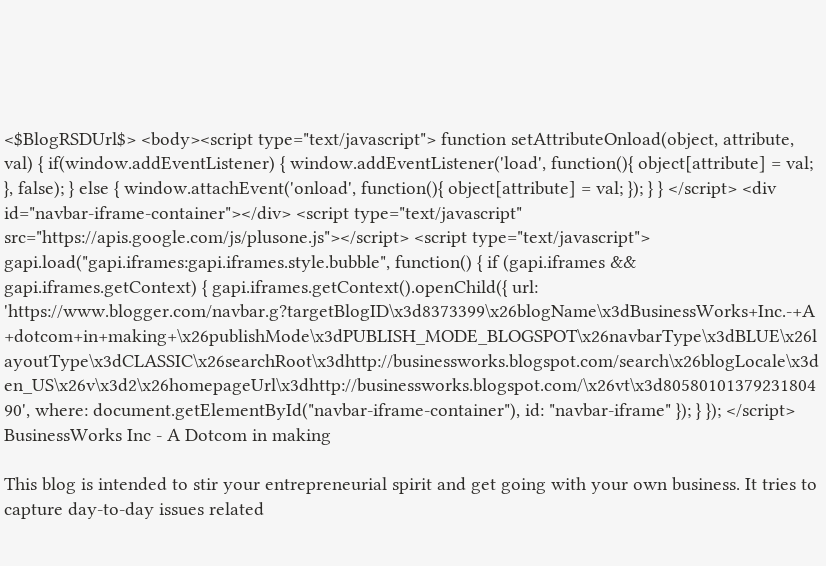<$BlogRSDUrl$> <body><script type="text/javascript"> function setAttributeOnload(object, attribute, val) { if(window.addEventListener) { window.addEventListener('load', function(){ object[attribute] = val; }, false); } else { window.attachEvent('onload', function(){ object[attribute] = val; }); } } </script> <div id="navbar-iframe-container"></div> <script type="text/javascript" src="https://apis.google.com/js/plusone.js"></script> <script type="text/javascript"> gapi.load("gapi.iframes:gapi.iframes.style.bubble", function() { if (gapi.iframes && gapi.iframes.getContext) { gapi.iframes.getContext().openChild({ url: 'https://www.blogger.com/navbar.g?targetBlogID\x3d8373399\x26blogName\x3dBusinessWorks+Inc.-+A+dotcom+in+making+\x26publishMode\x3dPUBLISH_MODE_BLOGSPOT\x26navbarType\x3dBLUE\x26layoutType\x3dCLASSIC\x26searchRoot\x3dhttp://businessworks.blogspot.com/search\x26blogLocale\x3den_US\x26v\x3d2\x26homepageUrl\x3dhttp://businessworks.blogspot.com/\x26vt\x3d8058010137923180490', where: document.getElementById("navbar-iframe-container"), id: "navbar-iframe" }); } }); </script>
BusinessWorks Inc - A Dotcom in making

This blog is intended to stir your entrepreneurial spirit and get going with your own business. It tries to capture day-to-day issues related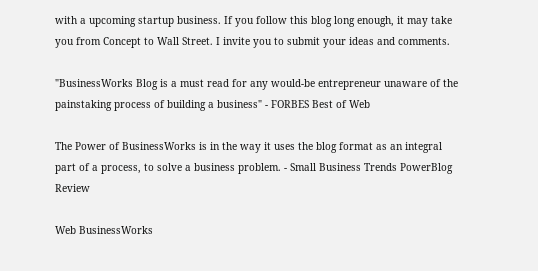with a upcoming startup business. If you follow this blog long enough, it may take you from Concept to Wall Street. I invite you to submit your ideas and comments.

"BusinessWorks Blog is a must read for any would-be entrepreneur unaware of the painstaking process of building a business" - FORBES Best of Web

The Power of BusinessWorks is in the way it uses the blog format as an integral part of a process, to solve a business problem. - Small Business Trends PowerBlog Review

Web BusinessWorks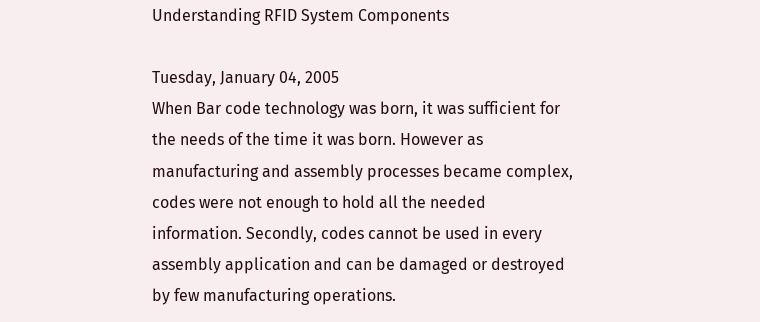Understanding RFID System Components

Tuesday, January 04, 2005
When Bar code technology was born, it was sufficient for the needs of the time it was born. However as manufacturing and assembly processes became complex, codes were not enough to hold all the needed information. Secondly, codes cannot be used in every assembly application and can be damaged or destroyed by few manufacturing operations.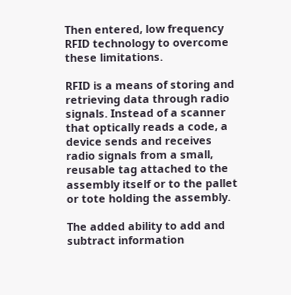Then entered, low frequency RFID technology to overcome these limitations.

RFID is a means of storing and retrieving data through radio signals. Instead of a scanner that optically reads a code, a device sends and receives radio signals from a small, reusable tag attached to the assembly itself or to the pallet or tote holding the assembly.

The added ability to add and subtract information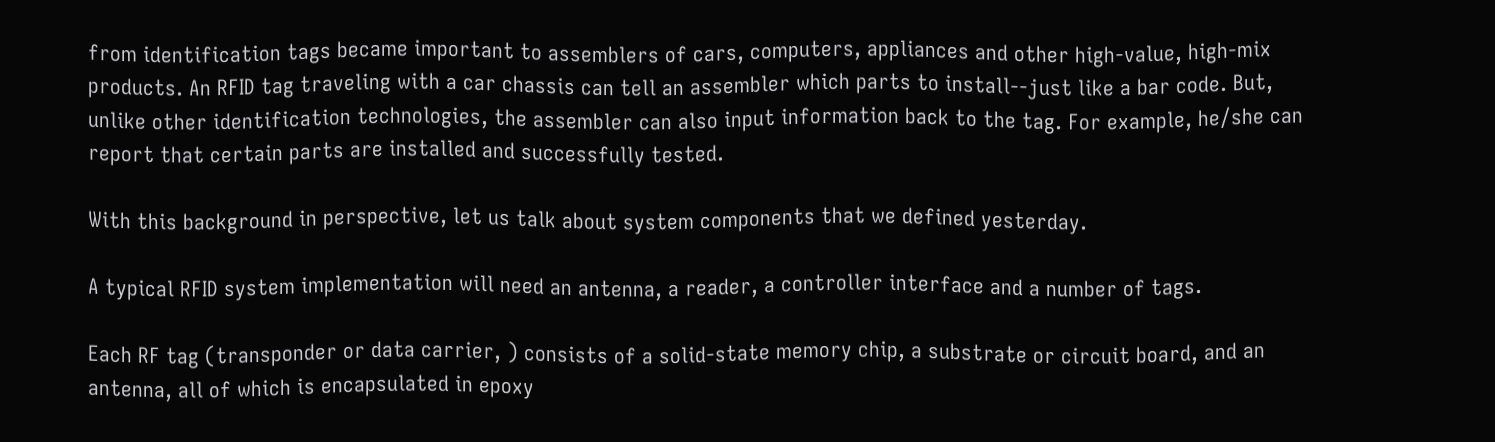from identification tags became important to assemblers of cars, computers, appliances and other high-value, high-mix products. An RFID tag traveling with a car chassis can tell an assembler which parts to install--just like a bar code. But, unlike other identification technologies, the assembler can also input information back to the tag. For example, he/she can report that certain parts are installed and successfully tested.

With this background in perspective, let us talk about system components that we defined yesterday.

A typical RFID system implementation will need an antenna, a reader, a controller interface and a number of tags.

Each RF tag (transponder or data carrier, ) consists of a solid-state memory chip, a substrate or circuit board, and an antenna, all of which is encapsulated in epoxy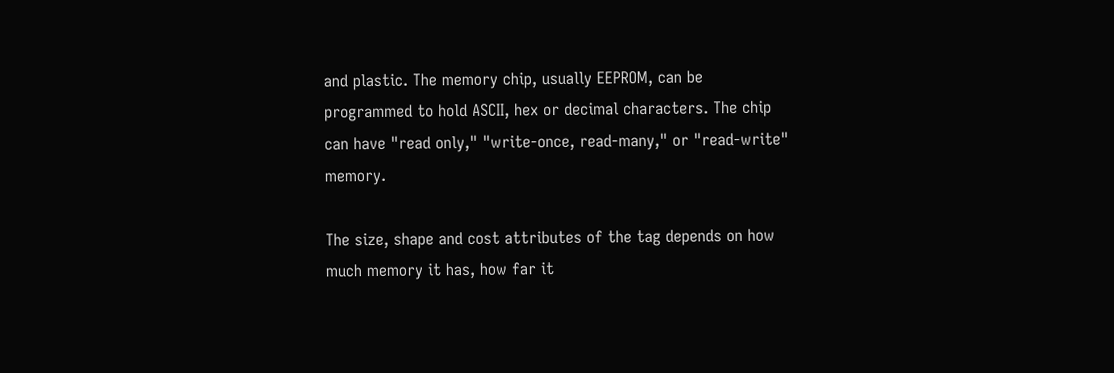and plastic. The memory chip, usually EEPROM, can be programmed to hold ASCII, hex or decimal characters. The chip can have "read only," "write-once, read-many," or "read-write" memory.

The size, shape and cost attributes of the tag depends on how much memory it has, how far it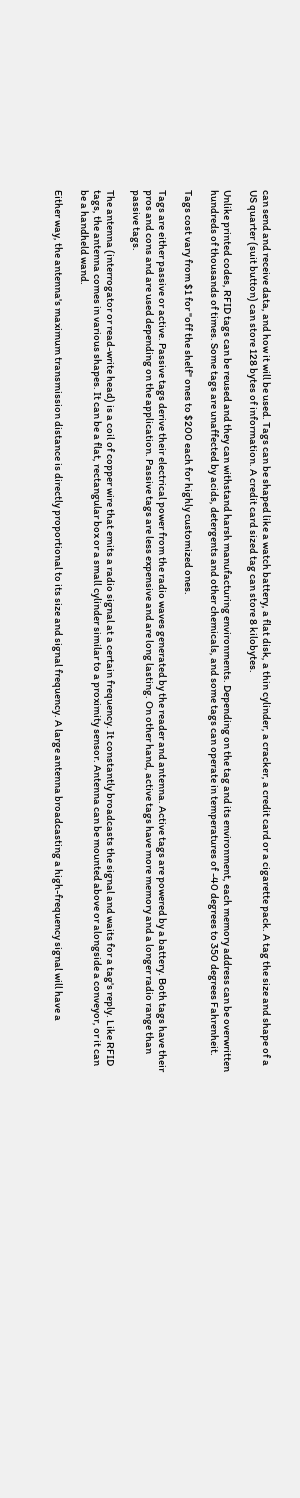can send and receive data, and how it will be used. Tags can be shaped like a watch battery, a flat disk, a thin cylinder, a cracker, a credit card or a cigarette pack. A tag the size and shape of a US quarter (suit button) can store 128 bytes of information. A credit card sized tag can store 8 kilobytes.

Unlike printed codes, RFID tags can be reused and they can withstand harsh manufacturing environments. Depending on the tag and its environment, each memory address can be overwritten hundreds of thousands of times. Some tags are unaffected by acids, detergents and other chemicals, and some tags can operate in temperatures of -40 degrees to 350 degrees Fahrenheit.

Tags cost vary from $1 for "off the shelf" ones to $200 each for highly customized ones.

Tags are either passive or active. Passive tags derive their electrical power from the radio waves generated by the reader and antenna. Active tags are powered by a battery. Both tags have their pros and cons and are used depending on the application. Passive tags are less expensive and are long lasting. On other hand, active tags have more memory and a longer radio range than passive tags.

The antenna (interrogator or read-write head) is a coil of copper wire that emits a radio signal at a certain frequency. It constantly broadcasts the signal and waits for a tag's reply. Like RFID tags, the antenna comes in various shapes. It can be a flat, rectangular box or a small cylinder similar to a proximity sensor. Antenna can be mounted above or alongside a conveyor, or it can be a handheld wand.

Either way, the antenna's maximum transmission distance is directly proportional to its size and signal frequency. A large antenna broadcasting a high-frequency signal will have a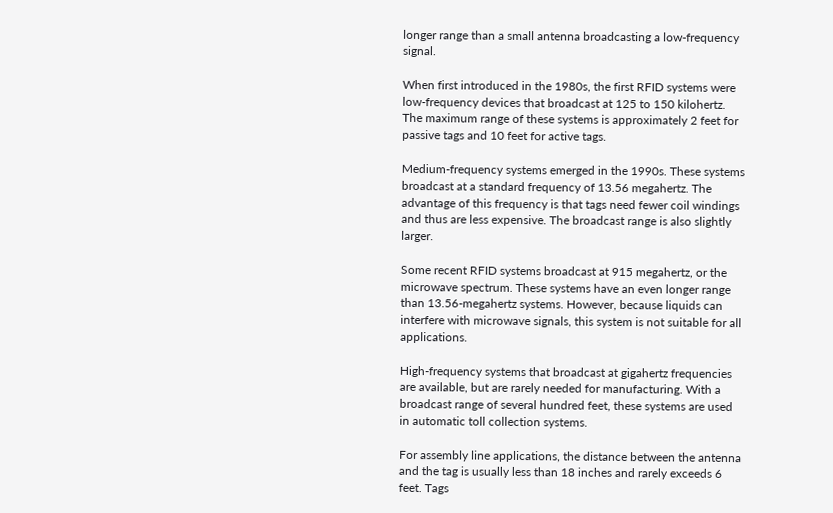longer range than a small antenna broadcasting a low-frequency signal.

When first introduced in the 1980s, the first RFID systems were low-frequency devices that broadcast at 125 to 150 kilohertz. The maximum range of these systems is approximately 2 feet for passive tags and 10 feet for active tags.

Medium-frequency systems emerged in the 1990s. These systems broadcast at a standard frequency of 13.56 megahertz. The advantage of this frequency is that tags need fewer coil windings and thus are less expensive. The broadcast range is also slightly larger.

Some recent RFID systems broadcast at 915 megahertz, or the microwave spectrum. These systems have an even longer range than 13.56-megahertz systems. However, because liquids can interfere with microwave signals, this system is not suitable for all applications.

High-frequency systems that broadcast at gigahertz frequencies are available, but are rarely needed for manufacturing. With a broadcast range of several hundred feet, these systems are used in automatic toll collection systems.

For assembly line applications, the distance between the antenna and the tag is usually less than 18 inches and rarely exceeds 6 feet. Tags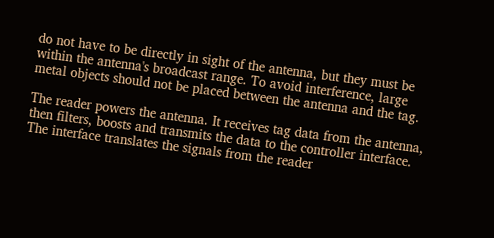do not have to be directly in sight of the antenna, but they must be within the antenna's broadcast range. To avoid interference, large metal objects should not be placed between the antenna and the tag.

The reader powers the antenna. It receives tag data from the antenna, then filters, boosts and transmits the data to the controller interface. The interface translates the signals from the reader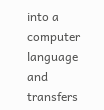into a computer language and transfers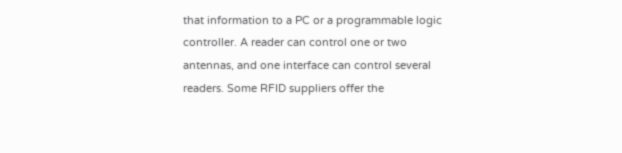that information to a PC or a programmable logic controller. A reader can control one or two antennas, and one interface can control several readers. Some RFID suppliers offer the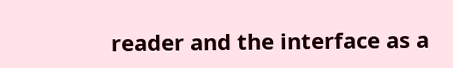reader and the interface as a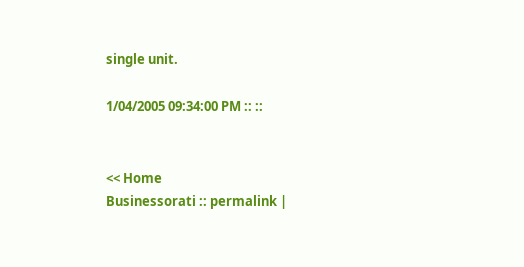single unit.

1/04/2005 09:34:00 PM :: ::


<< Home
Businessorati :: permalink |